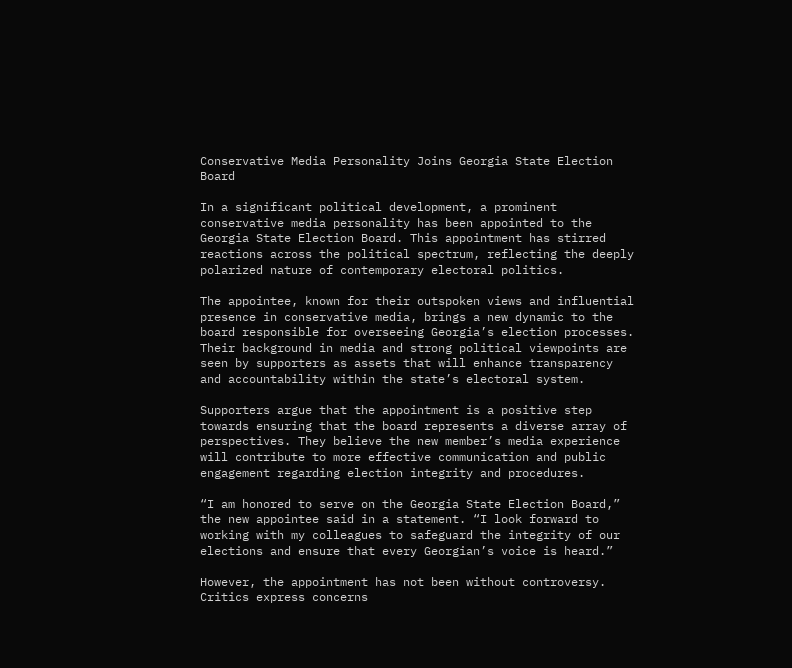Conservative Media Personality Joins Georgia State Election Board

In a significant political development, a prominent conservative media personality has been appointed to the Georgia State Election Board. This appointment has stirred reactions across the political spectrum, reflecting the deeply polarized nature of contemporary electoral politics.

The appointee, known for their outspoken views and influential presence in conservative media, brings a new dynamic to the board responsible for overseeing Georgia’s election processes. Their background in media and strong political viewpoints are seen by supporters as assets that will enhance transparency and accountability within the state’s electoral system.

Supporters argue that the appointment is a positive step towards ensuring that the board represents a diverse array of perspectives. They believe the new member’s media experience will contribute to more effective communication and public engagement regarding election integrity and procedures.

“I am honored to serve on the Georgia State Election Board,” the new appointee said in a statement. “I look forward to working with my colleagues to safeguard the integrity of our elections and ensure that every Georgian’s voice is heard.”

However, the appointment has not been without controversy. Critics express concerns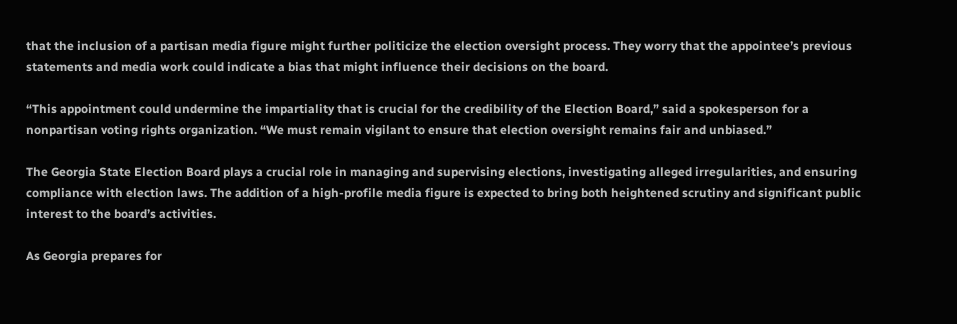that the inclusion of a partisan media figure might further politicize the election oversight process. They worry that the appointee’s previous statements and media work could indicate a bias that might influence their decisions on the board.

“This appointment could undermine the impartiality that is crucial for the credibility of the Election Board,” said a spokesperson for a nonpartisan voting rights organization. “We must remain vigilant to ensure that election oversight remains fair and unbiased.”

The Georgia State Election Board plays a crucial role in managing and supervising elections, investigating alleged irregularities, and ensuring compliance with election laws. The addition of a high-profile media figure is expected to bring both heightened scrutiny and significant public interest to the board’s activities.

As Georgia prepares for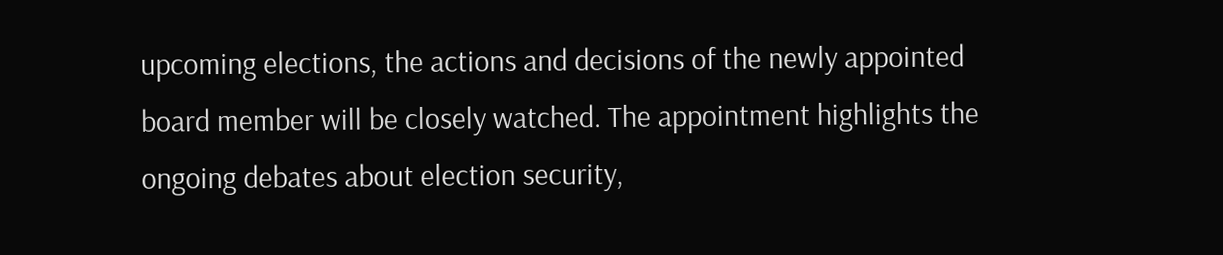upcoming elections, the actions and decisions of the newly appointed board member will be closely watched. The appointment highlights the ongoing debates about election security,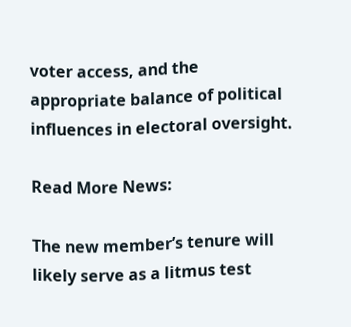voter access, and the appropriate balance of political influences in electoral oversight.

Read More News:

The new member’s tenure will likely serve as a litmus test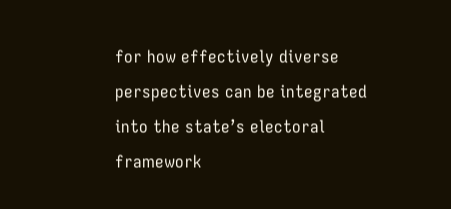for how effectively diverse perspectives can be integrated into the state’s electoral framework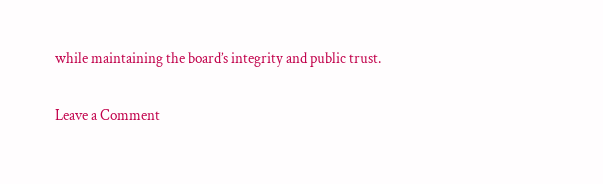while maintaining the board’s integrity and public trust.

Leave a Comment